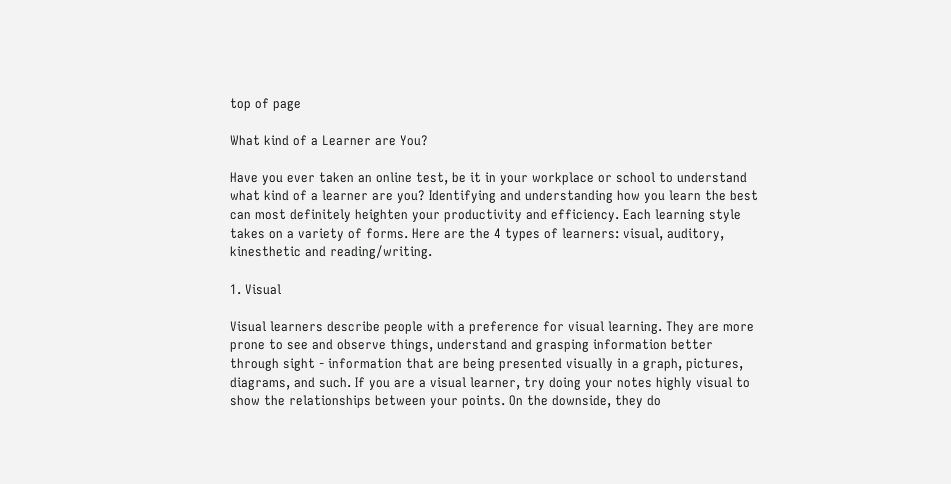top of page

What kind of a Learner are You?

Have you ever taken an online test, be it in your workplace or school to understand what kind of a learner are you? Identifying and understanding how you learn the best can most definitely heighten your productivity and efficiency. Each learning style takes on a variety of forms. Here are the 4 types of learners: visual, auditory, kinesthetic and reading/writing.

1. Visual

Visual learners describe people with a preference for visual learning. They are more prone to see and observe things, understand and grasping information better through sight - information that are being presented visually in a graph, pictures, diagrams, and such. If you are a visual learner, try doing your notes highly visual to show the relationships between your points. On the downside, they do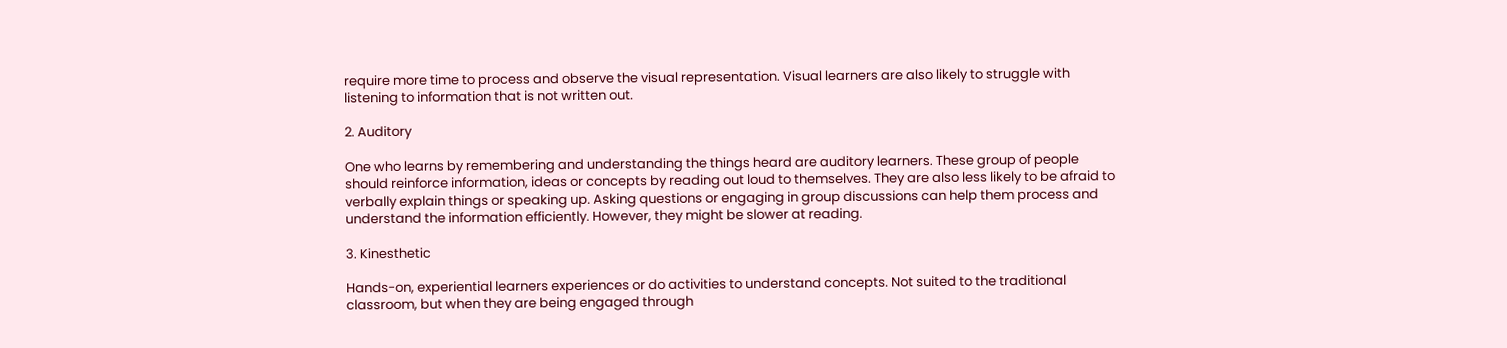require more time to process and observe the visual representation. Visual learners are also likely to struggle with listening to information that is not written out.

2. Auditory

One who learns by remembering and understanding the things heard are auditory learners. These group of people should reinforce information, ideas or concepts by reading out loud to themselves. They are also less likely to be afraid to verbally explain things or speaking up. Asking questions or engaging in group discussions can help them process and understand the information efficiently. However, they might be slower at reading.

3. Kinesthetic

Hands-on, experiential learners experiences or do activities to understand concepts. Not suited to the traditional classroom, but when they are being engaged through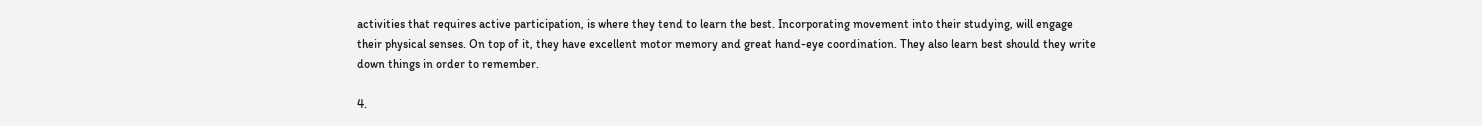activities that requires active participation, is where they tend to learn the best. Incorporating movement into their studying, will engage their physical senses. On top of it, they have excellent motor memory and great hand-eye coordination. They also learn best should they write down things in order to remember.

4.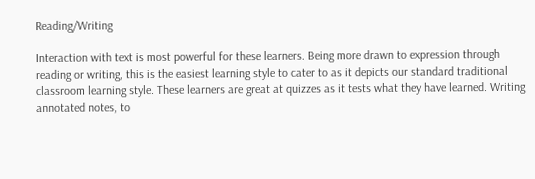Reading/Writing

Interaction with text is most powerful for these learners. Being more drawn to expression through reading or writing, this is the easiest learning style to cater to as it depicts our standard traditional classroom learning style. These learners are great at quizzes as it tests what they have learned. Writing annotated notes, to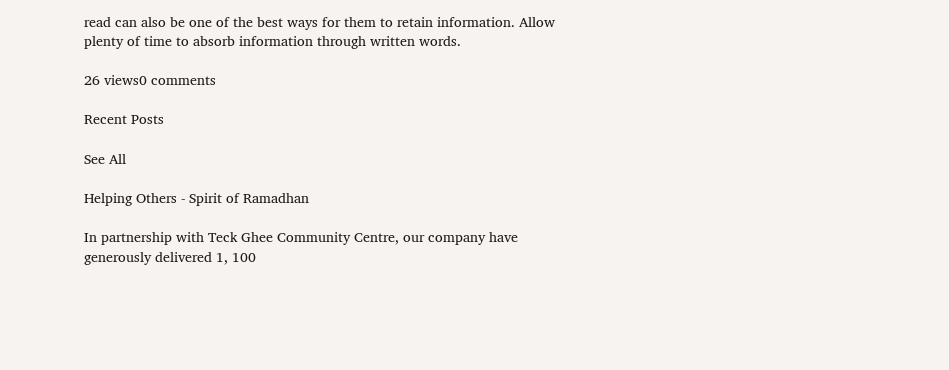read can also be one of the best ways for them to retain information. Allow plenty of time to absorb information through written words.

26 views0 comments

Recent Posts

See All

Helping Others - Spirit of Ramadhan

In partnership with Teck Ghee Community Centre, our company have generously delivered 1, 100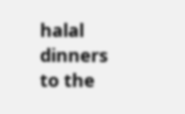halal dinners to the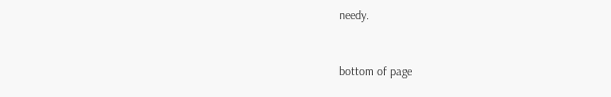needy.


bottom of page